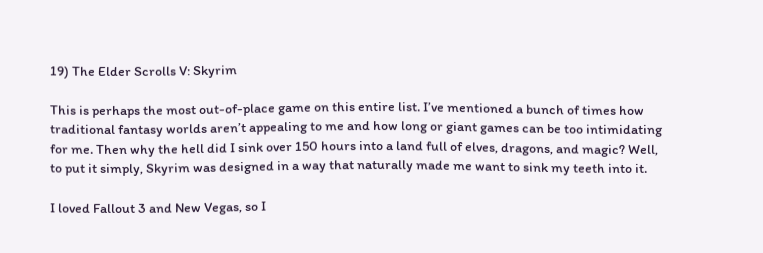19) The Elder Scrolls V: Skyrim

This is perhaps the most out-of-place game on this entire list. I’ve mentioned a bunch of times how traditional fantasy worlds aren’t appealing to me and how long or giant games can be too intimidating for me. Then why the hell did I sink over 150 hours into a land full of elves, dragons, and magic? Well, to put it simply, Skyrim was designed in a way that naturally made me want to sink my teeth into it.

I loved Fallout 3 and New Vegas, so I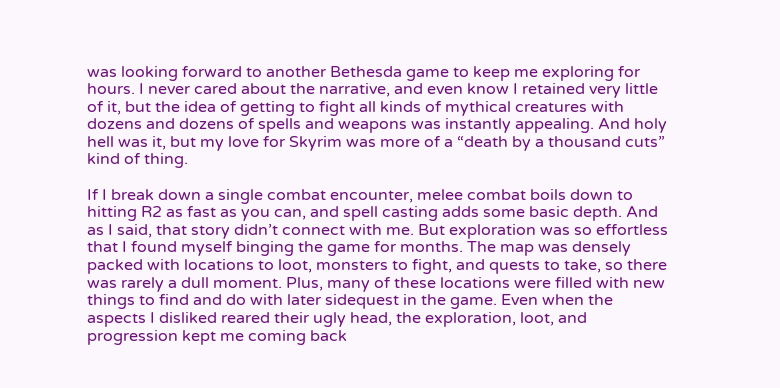was looking forward to another Bethesda game to keep me exploring for hours. I never cared about the narrative, and even know I retained very little of it, but the idea of getting to fight all kinds of mythical creatures with dozens and dozens of spells and weapons was instantly appealing. And holy hell was it, but my love for Skyrim was more of a “death by a thousand cuts” kind of thing.

If I break down a single combat encounter, melee combat boils down to hitting R2 as fast as you can, and spell casting adds some basic depth. And as I said, that story didn’t connect with me. But exploration was so effortless that I found myself binging the game for months. The map was densely packed with locations to loot, monsters to fight, and quests to take, so there was rarely a dull moment. Plus, many of these locations were filled with new things to find and do with later sidequest in the game. Even when the aspects I disliked reared their ugly head, the exploration, loot, and progression kept me coming back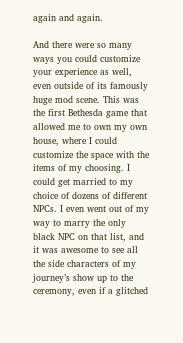again and again.

And there were so many ways you could customize your experience as well, even outside of its famously huge mod scene. This was the first Bethesda game that allowed me to own my own house, where I could customize the space with the items of my choosing. I could get married to my choice of dozens of different NPCs. I even went out of my way to marry the only black NPC on that list, and it was awesome to see all the side characters of my journey’s show up to the ceremony, even if a glitched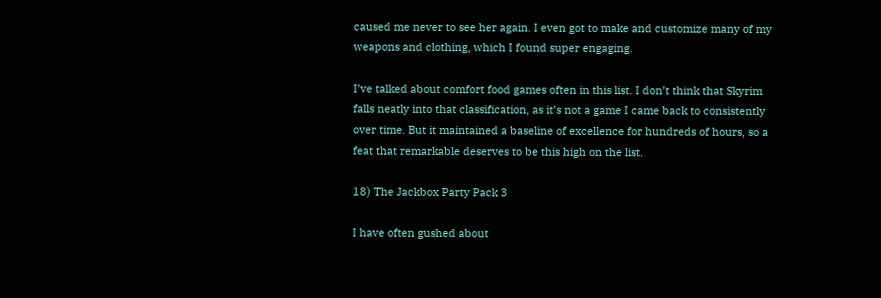caused me never to see her again. I even got to make and customize many of my weapons and clothing, which I found super engaging.

I’ve talked about comfort food games often in this list. I don’t think that Skyrim falls neatly into that classification, as it’s not a game I came back to consistently over time. But it maintained a baseline of excellence for hundreds of hours, so a feat that remarkable deserves to be this high on the list.

18) The Jackbox Party Pack 3

I have often gushed about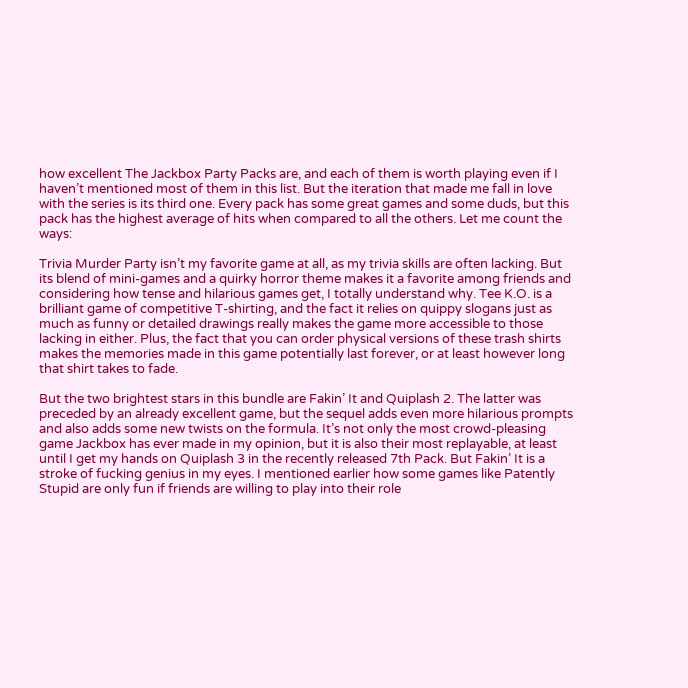how excellent The Jackbox Party Packs are, and each of them is worth playing even if I haven’t mentioned most of them in this list. But the iteration that made me fall in love with the series is its third one. Every pack has some great games and some duds, but this pack has the highest average of hits when compared to all the others. Let me count the ways:

Trivia Murder Party isn’t my favorite game at all, as my trivia skills are often lacking. But its blend of mini-games and a quirky horror theme makes it a favorite among friends and considering how tense and hilarious games get, I totally understand why. Tee K.O. is a brilliant game of competitive T-shirting, and the fact it relies on quippy slogans just as much as funny or detailed drawings really makes the game more accessible to those lacking in either. Plus, the fact that you can order physical versions of these trash shirts makes the memories made in this game potentially last forever, or at least however long that shirt takes to fade.

But the two brightest stars in this bundle are Fakin’ It and Quiplash 2. The latter was preceded by an already excellent game, but the sequel adds even more hilarious prompts and also adds some new twists on the formula. It’s not only the most crowd-pleasing game Jackbox has ever made in my opinion, but it is also their most replayable, at least until I get my hands on Quiplash 3 in the recently released 7th Pack. But Fakin’ It is a stroke of fucking genius in my eyes. I mentioned earlier how some games like Patently Stupid are only fun if friends are willing to play into their role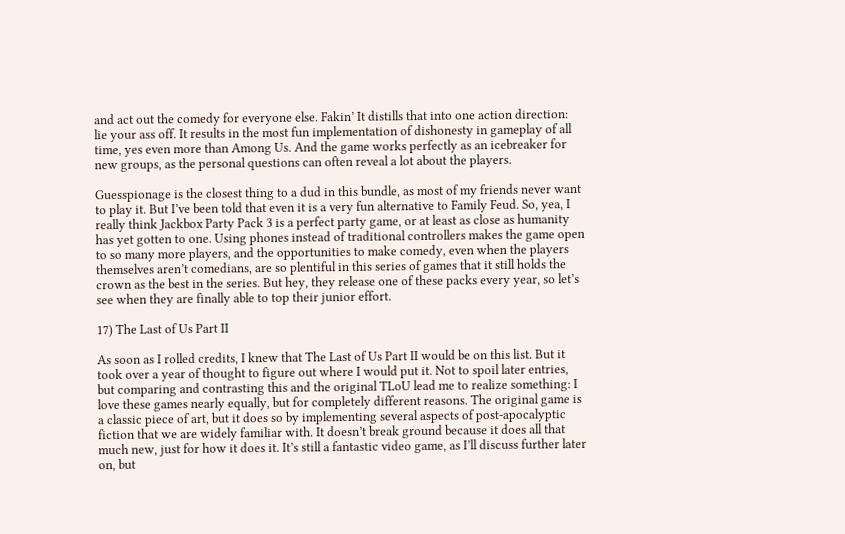and act out the comedy for everyone else. Fakin’ It distills that into one action direction: lie your ass off. It results in the most fun implementation of dishonesty in gameplay of all time, yes even more than Among Us. And the game works perfectly as an icebreaker for new groups, as the personal questions can often reveal a lot about the players.

Guesspionage is the closest thing to a dud in this bundle, as most of my friends never want to play it. But I’ve been told that even it is a very fun alternative to Family Feud. So, yea, I really think Jackbox Party Pack 3 is a perfect party game, or at least as close as humanity has yet gotten to one. Using phones instead of traditional controllers makes the game open to so many more players, and the opportunities to make comedy, even when the players themselves aren’t comedians, are so plentiful in this series of games that it still holds the crown as the best in the series. But hey, they release one of these packs every year, so let’s see when they are finally able to top their junior effort.

17) The Last of Us Part II

As soon as I rolled credits, I knew that The Last of Us Part II would be on this list. But it took over a year of thought to figure out where I would put it. Not to spoil later entries, but comparing and contrasting this and the original TLoU lead me to realize something: I love these games nearly equally, but for completely different reasons. The original game is a classic piece of art, but it does so by implementing several aspects of post-apocalyptic fiction that we are widely familiar with. It doesn’t break ground because it does all that much new, just for how it does it. It’s still a fantastic video game, as I’ll discuss further later on, but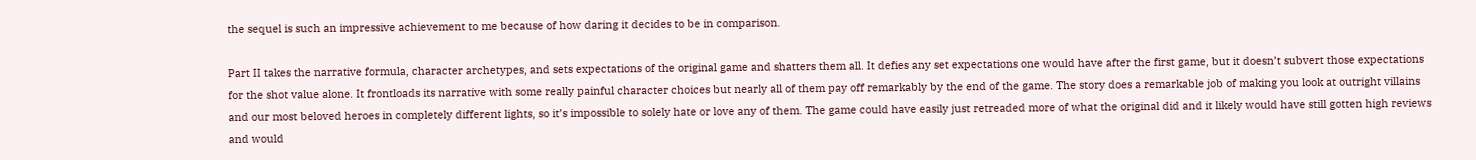the sequel is such an impressive achievement to me because of how daring it decides to be in comparison.

Part II takes the narrative formula, character archetypes, and sets expectations of the original game and shatters them all. It defies any set expectations one would have after the first game, but it doesn’t subvert those expectations for the shot value alone. It frontloads its narrative with some really painful character choices but nearly all of them pay off remarkably by the end of the game. The story does a remarkable job of making you look at outright villains and our most beloved heroes in completely different lights, so it’s impossible to solely hate or love any of them. The game could have easily just retreaded more of what the original did and it likely would have still gotten high reviews and would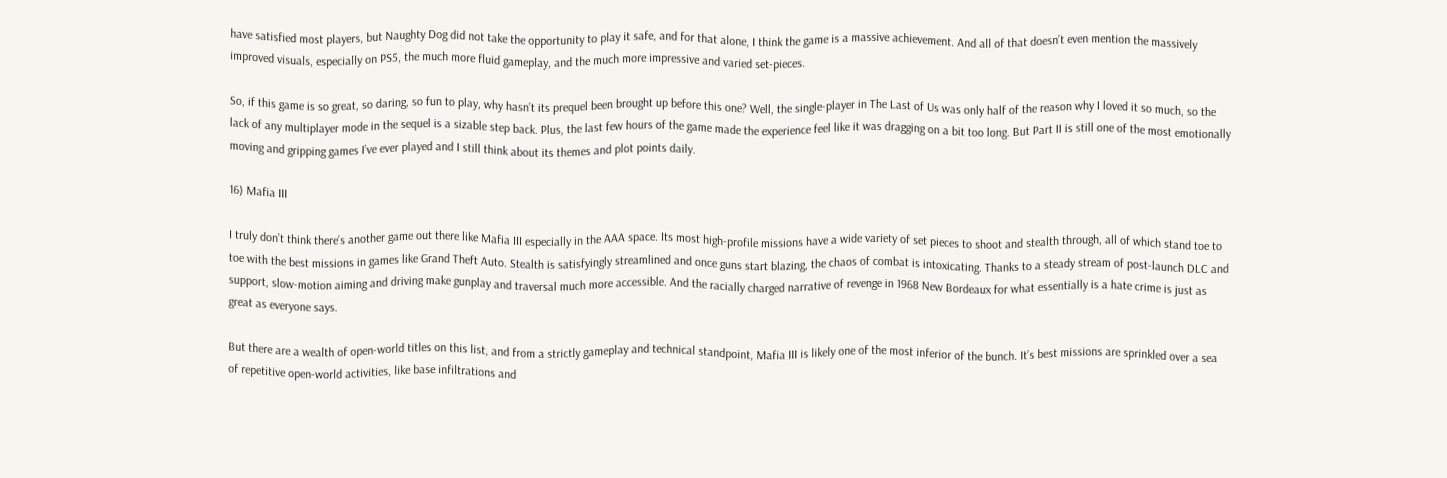have satisfied most players, but Naughty Dog did not take the opportunity to play it safe, and for that alone, I think the game is a massive achievement. And all of that doesn’t even mention the massively improved visuals, especially on PS5, the much more fluid gameplay, and the much more impressive and varied set-pieces.

So, if this game is so great, so daring, so fun to play, why hasn’t its prequel been brought up before this one? Well, the single-player in The Last of Us was only half of the reason why I loved it so much, so the lack of any multiplayer mode in the sequel is a sizable step back. Plus, the last few hours of the game made the experience feel like it was dragging on a bit too long. But Part II is still one of the most emotionally moving and gripping games I’ve ever played and I still think about its themes and plot points daily.

16) Mafia III

I truly don’t think there’s another game out there like Mafia III especially in the AAA space. Its most high-profile missions have a wide variety of set pieces to shoot and stealth through, all of which stand toe to toe with the best missions in games like Grand Theft Auto. Stealth is satisfyingly streamlined and once guns start blazing, the chaos of combat is intoxicating. Thanks to a steady stream of post-launch DLC and support, slow-motion aiming and driving make gunplay and traversal much more accessible. And the racially charged narrative of revenge in 1968 New Bordeaux for what essentially is a hate crime is just as great as everyone says.

But there are a wealth of open-world titles on this list, and from a strictly gameplay and technical standpoint, Mafia III is likely one of the most inferior of the bunch. It’s best missions are sprinkled over a sea of repetitive open-world activities, like base infiltrations and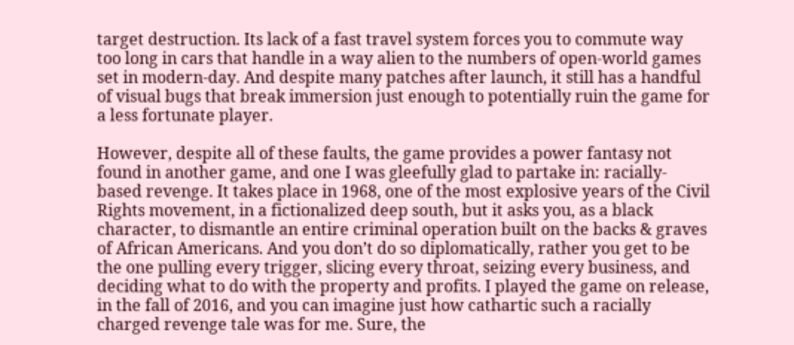target destruction. Its lack of a fast travel system forces you to commute way too long in cars that handle in a way alien to the numbers of open-world games set in modern-day. And despite many patches after launch, it still has a handful of visual bugs that break immersion just enough to potentially ruin the game for a less fortunate player.

However, despite all of these faults, the game provides a power fantasy not found in another game, and one I was gleefully glad to partake in: racially-based revenge. It takes place in 1968, one of the most explosive years of the Civil Rights movement, in a fictionalized deep south, but it asks you, as a black character, to dismantle an entire criminal operation built on the backs & graves of African Americans. And you don’t do so diplomatically, rather you get to be the one pulling every trigger, slicing every throat, seizing every business, and deciding what to do with the property and profits. I played the game on release, in the fall of 2016, and you can imagine just how cathartic such a racially charged revenge tale was for me. Sure, the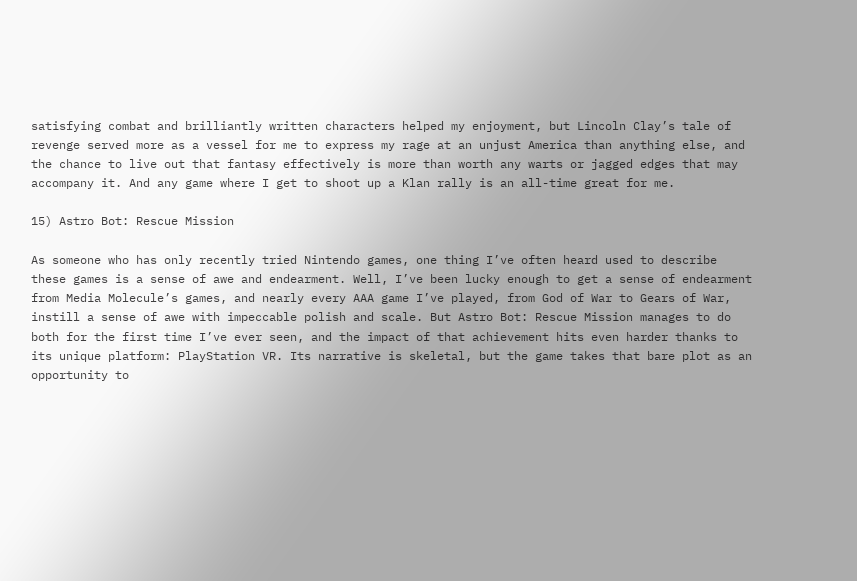satisfying combat and brilliantly written characters helped my enjoyment, but Lincoln Clay’s tale of revenge served more as a vessel for me to express my rage at an unjust America than anything else, and the chance to live out that fantasy effectively is more than worth any warts or jagged edges that may accompany it. And any game where I get to shoot up a Klan rally is an all-time great for me.

15) Astro Bot: Rescue Mission

As someone who has only recently tried Nintendo games, one thing I’ve often heard used to describe these games is a sense of awe and endearment. Well, I’ve been lucky enough to get a sense of endearment from Media Molecule’s games, and nearly every AAA game I’ve played, from God of War to Gears of War, instill a sense of awe with impeccable polish and scale. But Astro Bot: Rescue Mission manages to do both for the first time I’ve ever seen, and the impact of that achievement hits even harder thanks to its unique platform: PlayStation VR. Its narrative is skeletal, but the game takes that bare plot as an opportunity to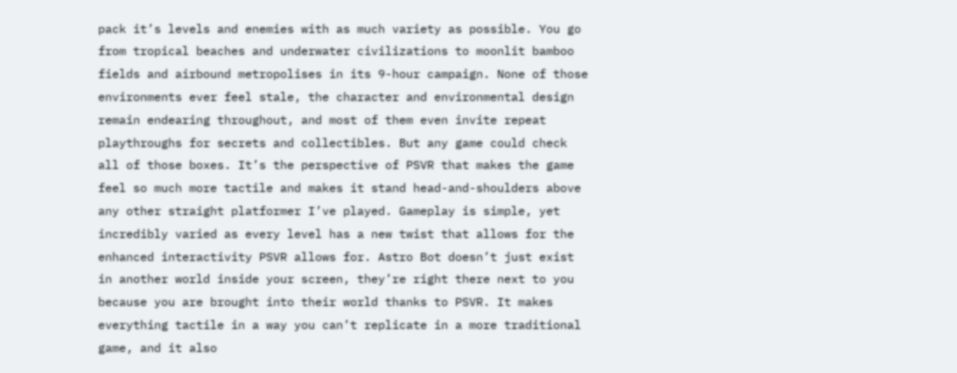pack it’s levels and enemies with as much variety as possible. You go from tropical beaches and underwater civilizations to moonlit bamboo fields and airbound metropolises in its 9-hour campaign. None of those environments ever feel stale, the character and environmental design remain endearing throughout, and most of them even invite repeat playthroughs for secrets and collectibles. But any game could check all of those boxes. It’s the perspective of PSVR that makes the game feel so much more tactile and makes it stand head-and-shoulders above any other straight platformer I’ve played. Gameplay is simple, yet incredibly varied as every level has a new twist that allows for the enhanced interactivity PSVR allows for. Astro Bot doesn’t just exist in another world inside your screen, they’re right there next to you because you are brought into their world thanks to PSVR. It makes everything tactile in a way you can’t replicate in a more traditional game, and it also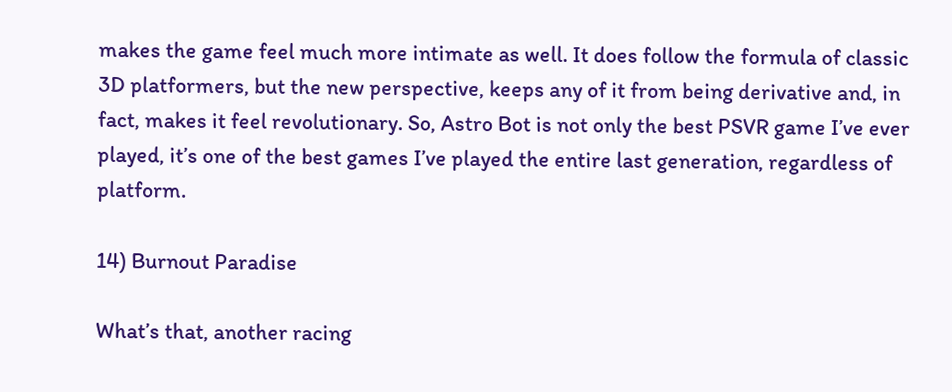makes the game feel much more intimate as well. It does follow the formula of classic 3D platformers, but the new perspective, keeps any of it from being derivative and, in fact, makes it feel revolutionary. So, Astro Bot is not only the best PSVR game I’ve ever played, it’s one of the best games I’ve played the entire last generation, regardless of platform.

14) Burnout Paradise

What’s that, another racing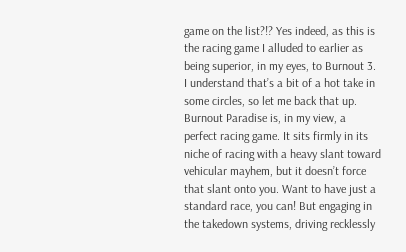game on the list?!? Yes indeed, as this is the racing game I alluded to earlier as being superior, in my eyes, to Burnout 3. I understand that’s a bit of a hot take in some circles, so let me back that up. Burnout Paradise is, in my view, a perfect racing game. It sits firmly in its niche of racing with a heavy slant toward vehicular mayhem, but it doesn’t force that slant onto you. Want to have just a standard race, you can! But engaging in the takedown systems, driving recklessly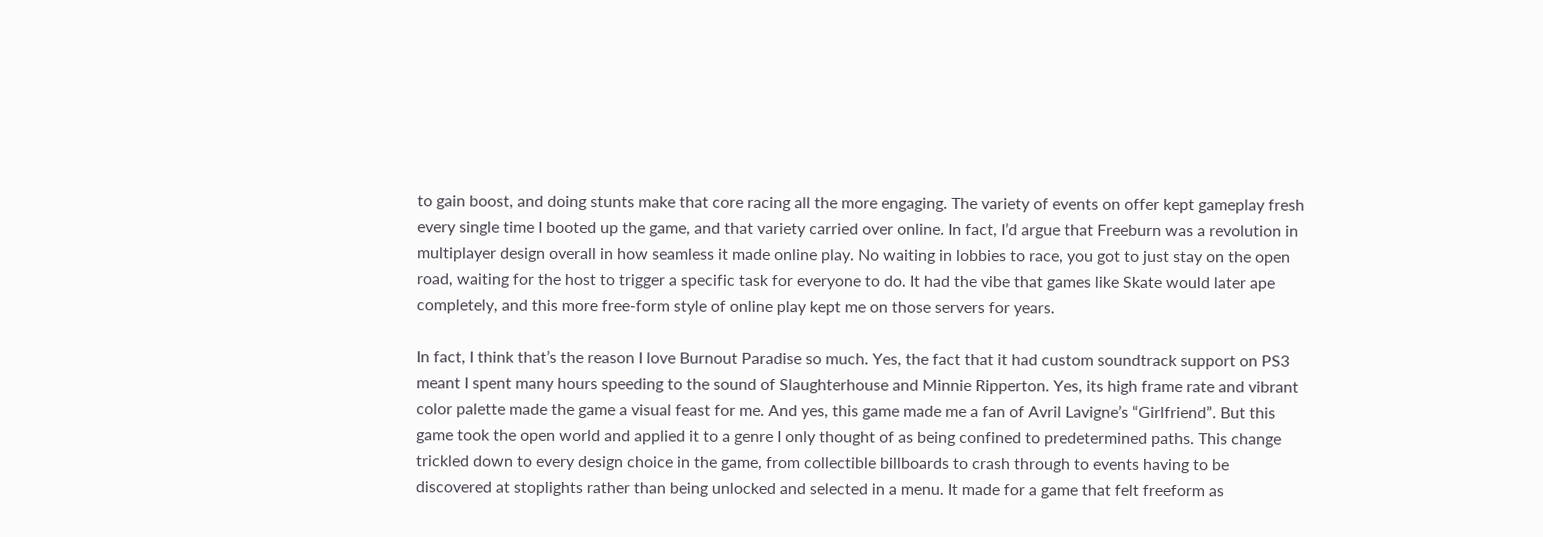to gain boost, and doing stunts make that core racing all the more engaging. The variety of events on offer kept gameplay fresh every single time I booted up the game, and that variety carried over online. In fact, I’d argue that Freeburn was a revolution in multiplayer design overall in how seamless it made online play. No waiting in lobbies to race, you got to just stay on the open road, waiting for the host to trigger a specific task for everyone to do. It had the vibe that games like Skate would later ape completely, and this more free-form style of online play kept me on those servers for years.

In fact, I think that’s the reason I love Burnout Paradise so much. Yes, the fact that it had custom soundtrack support on PS3 meant I spent many hours speeding to the sound of Slaughterhouse and Minnie Ripperton. Yes, its high frame rate and vibrant color palette made the game a visual feast for me. And yes, this game made me a fan of Avril Lavigne’s “Girlfriend”. But this game took the open world and applied it to a genre I only thought of as being confined to predetermined paths. This change trickled down to every design choice in the game, from collectible billboards to crash through to events having to be discovered at stoplights rather than being unlocked and selected in a menu. It made for a game that felt freeform as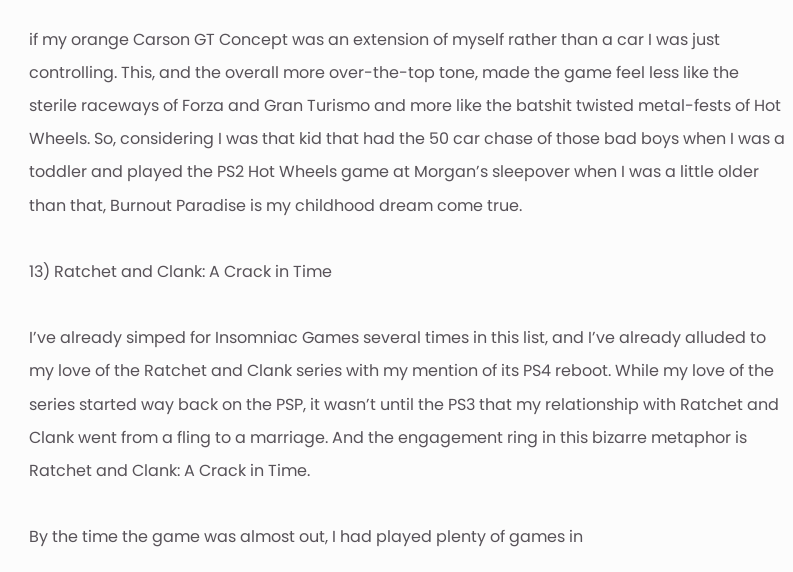if my orange Carson GT Concept was an extension of myself rather than a car I was just controlling. This, and the overall more over-the-top tone, made the game feel less like the sterile raceways of Forza and Gran Turismo and more like the batshit twisted metal-fests of Hot Wheels. So, considering I was that kid that had the 50 car chase of those bad boys when I was a toddler and played the PS2 Hot Wheels game at Morgan’s sleepover when I was a little older than that, Burnout Paradise is my childhood dream come true.

13) Ratchet and Clank: A Crack in Time

I’ve already simped for Insomniac Games several times in this list, and I’ve already alluded to my love of the Ratchet and Clank series with my mention of its PS4 reboot. While my love of the series started way back on the PSP, it wasn’t until the PS3 that my relationship with Ratchet and Clank went from a fling to a marriage. And the engagement ring in this bizarre metaphor is Ratchet and Clank: A Crack in Time.

By the time the game was almost out, I had played plenty of games in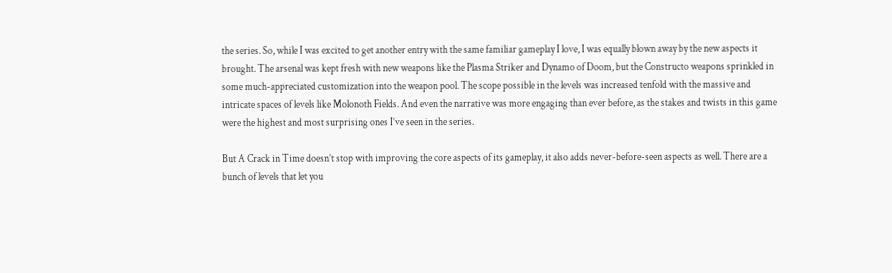the series. So, while I was excited to get another entry with the same familiar gameplay I love, I was equally blown away by the new aspects it brought. The arsenal was kept fresh with new weapons like the Plasma Striker and Dynamo of Doom, but the Constructo weapons sprinkled in some much-appreciated customization into the weapon pool. The scope possible in the levels was increased tenfold with the massive and intricate spaces of levels like Molonoth Fields. And even the narrative was more engaging than ever before, as the stakes and twists in this game were the highest and most surprising ones I’ve seen in the series.

But A Crack in Time doesn’t stop with improving the core aspects of its gameplay, it also adds never-before-seen aspects as well. There are a bunch of levels that let you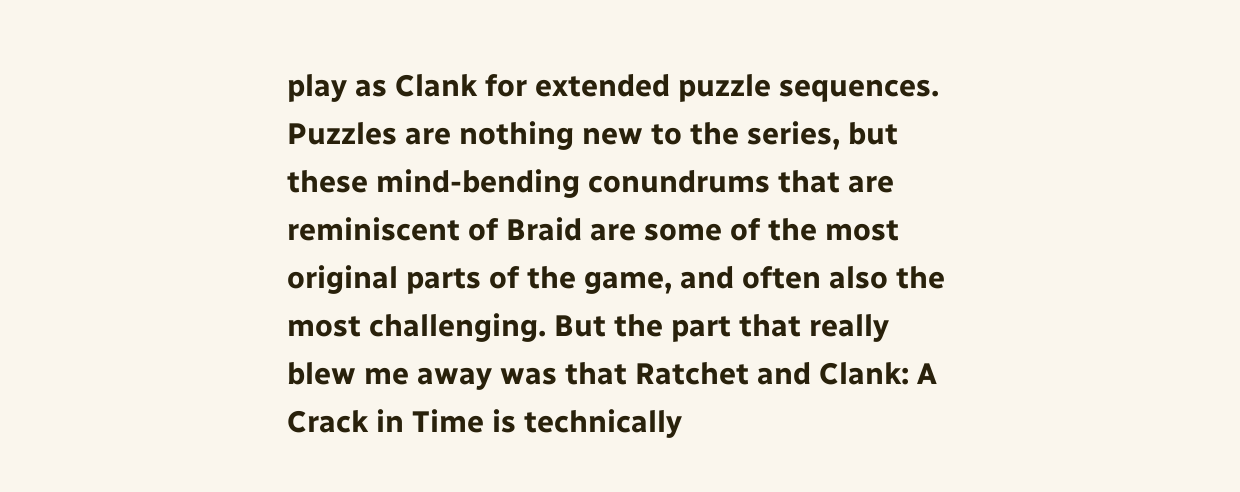play as Clank for extended puzzle sequences. Puzzles are nothing new to the series, but these mind-bending conundrums that are reminiscent of Braid are some of the most original parts of the game, and often also the most challenging. But the part that really blew me away was that Ratchet and Clank: A Crack in Time is technically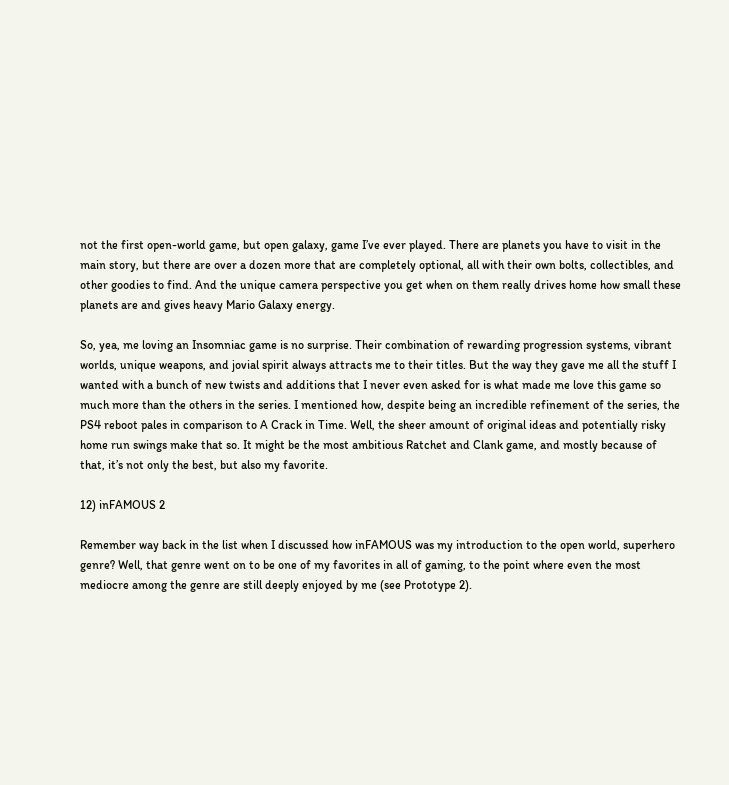not the first open-world game, but open galaxy, game I’ve ever played. There are planets you have to visit in the main story, but there are over a dozen more that are completely optional, all with their own bolts, collectibles, and other goodies to find. And the unique camera perspective you get when on them really drives home how small these planets are and gives heavy Mario Galaxy energy.

So, yea, me loving an Insomniac game is no surprise. Their combination of rewarding progression systems, vibrant worlds, unique weapons, and jovial spirit always attracts me to their titles. But the way they gave me all the stuff I wanted with a bunch of new twists and additions that I never even asked for is what made me love this game so much more than the others in the series. I mentioned how, despite being an incredible refinement of the series, the PS4 reboot pales in comparison to A Crack in Time. Well, the sheer amount of original ideas and potentially risky home run swings make that so. It might be the most ambitious Ratchet and Clank game, and mostly because of that, it’s not only the best, but also my favorite.

12) inFAMOUS 2

Remember way back in the list when I discussed how inFAMOUS was my introduction to the open world, superhero genre? Well, that genre went on to be one of my favorites in all of gaming, to the point where even the most mediocre among the genre are still deeply enjoyed by me (see Prototype 2).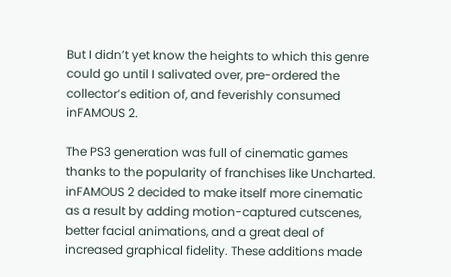But I didn’t yet know the heights to which this genre could go until I salivated over, pre-ordered the collector’s edition of, and feverishly consumed inFAMOUS 2.

The PS3 generation was full of cinematic games thanks to the popularity of franchises like Uncharted. inFAMOUS 2 decided to make itself more cinematic as a result by adding motion-captured cutscenes, better facial animations, and a great deal of increased graphical fidelity. These additions made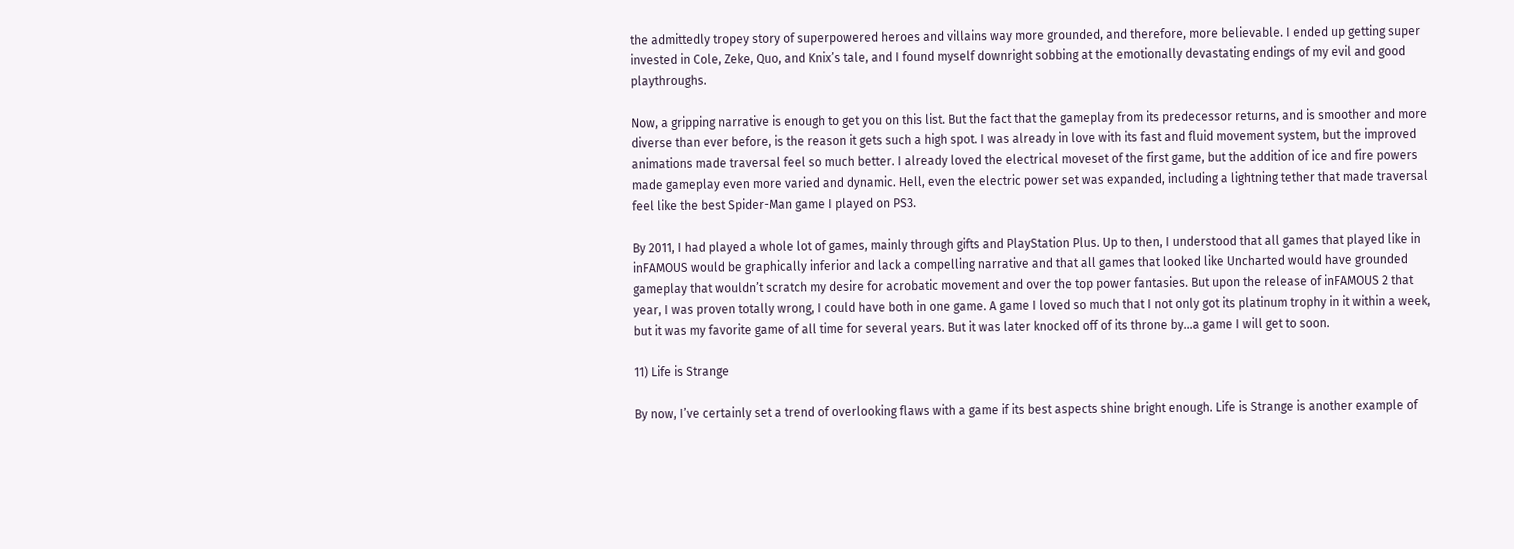the admittedly tropey story of superpowered heroes and villains way more grounded, and therefore, more believable. I ended up getting super invested in Cole, Zeke, Quo, and Knix’s tale, and I found myself downright sobbing at the emotionally devastating endings of my evil and good playthroughs.

Now, a gripping narrative is enough to get you on this list. But the fact that the gameplay from its predecessor returns, and is smoother and more diverse than ever before, is the reason it gets such a high spot. I was already in love with its fast and fluid movement system, but the improved animations made traversal feel so much better. I already loved the electrical moveset of the first game, but the addition of ice and fire powers made gameplay even more varied and dynamic. Hell, even the electric power set was expanded, including a lightning tether that made traversal feel like the best Spider-Man game I played on PS3.

By 2011, I had played a whole lot of games, mainly through gifts and PlayStation Plus. Up to then, I understood that all games that played like in inFAMOUS would be graphically inferior and lack a compelling narrative and that all games that looked like Uncharted would have grounded gameplay that wouldn’t scratch my desire for acrobatic movement and over the top power fantasies. But upon the release of inFAMOUS 2 that year, I was proven totally wrong, I could have both in one game. A game I loved so much that I not only got its platinum trophy in it within a week, but it was my favorite game of all time for several years. But it was later knocked off of its throne by…a game I will get to soon.

11) Life is Strange

By now, I’ve certainly set a trend of overlooking flaws with a game if its best aspects shine bright enough. Life is Strange is another example of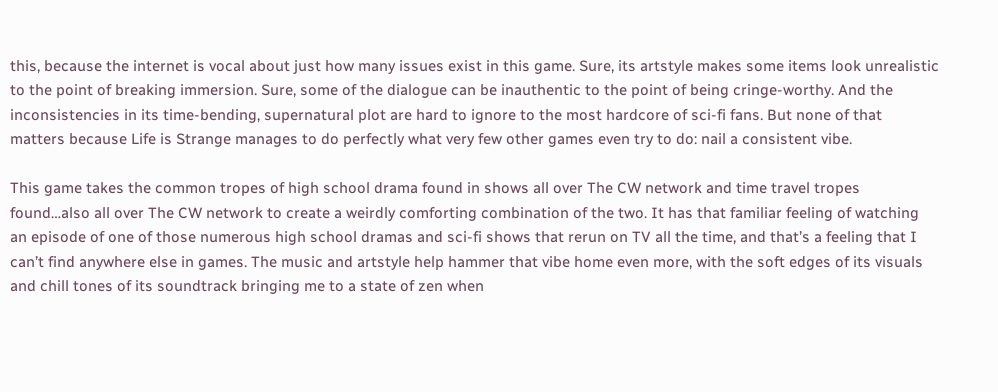this, because the internet is vocal about just how many issues exist in this game. Sure, its artstyle makes some items look unrealistic to the point of breaking immersion. Sure, some of the dialogue can be inauthentic to the point of being cringe-worthy. And the inconsistencies in its time-bending, supernatural plot are hard to ignore to the most hardcore of sci-fi fans. But none of that matters because Life is Strange manages to do perfectly what very few other games even try to do: nail a consistent vibe.

This game takes the common tropes of high school drama found in shows all over The CW network and time travel tropes found…also all over The CW network to create a weirdly comforting combination of the two. It has that familiar feeling of watching an episode of one of those numerous high school dramas and sci-fi shows that rerun on TV all the time, and that’s a feeling that I can’t find anywhere else in games. The music and artstyle help hammer that vibe home even more, with the soft edges of its visuals and chill tones of its soundtrack bringing me to a state of zen when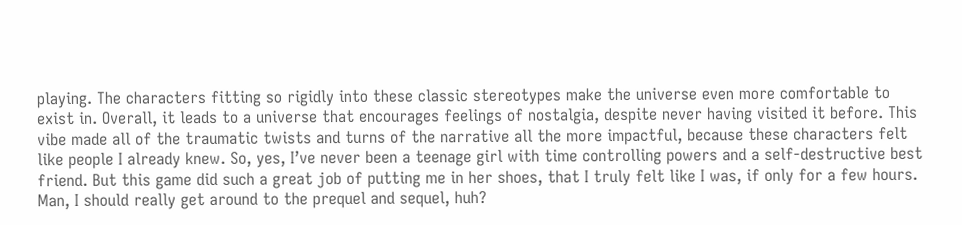playing. The characters fitting so rigidly into these classic stereotypes make the universe even more comfortable to exist in. Overall, it leads to a universe that encourages feelings of nostalgia, despite never having visited it before. This vibe made all of the traumatic twists and turns of the narrative all the more impactful, because these characters felt like people I already knew. So, yes, I’ve never been a teenage girl with time controlling powers and a self-destructive best friend. But this game did such a great job of putting me in her shoes, that I truly felt like I was, if only for a few hours. Man, I should really get around to the prequel and sequel, huh?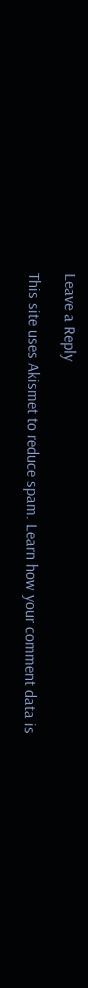Leave a Reply

This site uses Akismet to reduce spam. Learn how your comment data is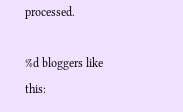processed.

%d bloggers like this: